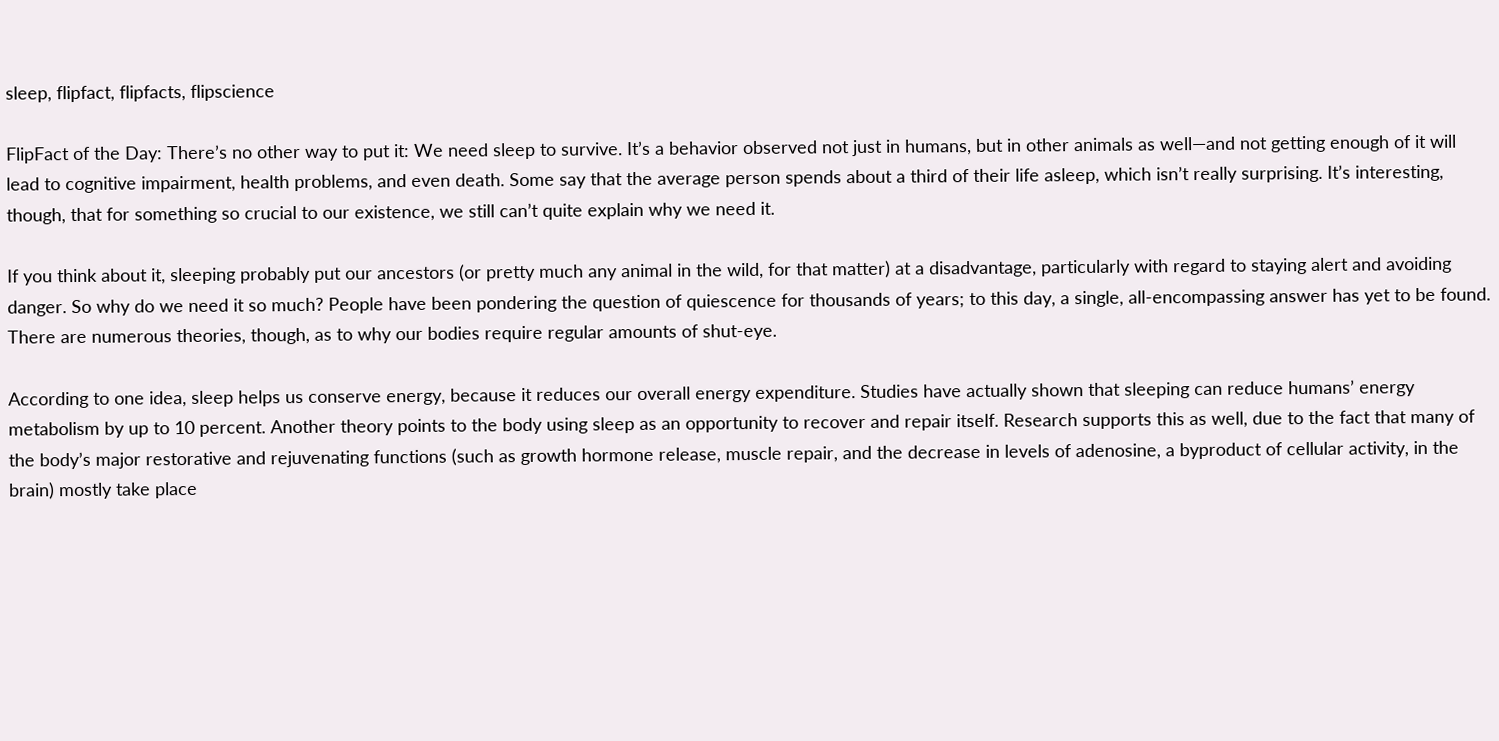sleep, flipfact, flipfacts, flipscience

FlipFact of the Day: There’s no other way to put it: We need sleep to survive. It’s a behavior observed not just in humans, but in other animals as well—and not getting enough of it will lead to cognitive impairment, health problems, and even death. Some say that the average person spends about a third of their life asleep, which isn’t really surprising. It’s interesting, though, that for something so crucial to our existence, we still can’t quite explain why we need it.

If you think about it, sleeping probably put our ancestors (or pretty much any animal in the wild, for that matter) at a disadvantage, particularly with regard to staying alert and avoiding danger. So why do we need it so much? People have been pondering the question of quiescence for thousands of years; to this day, a single, all-encompassing answer has yet to be found. There are numerous theories, though, as to why our bodies require regular amounts of shut-eye.

According to one idea, sleep helps us conserve energy, because it reduces our overall energy expenditure. Studies have actually shown that sleeping can reduce humans’ energy metabolism by up to 10 percent. Another theory points to the body using sleep as an opportunity to recover and repair itself. Research supports this as well, due to the fact that many of the body’s major restorative and rejuvenating functions (such as growth hormone release, muscle repair, and the decrease in levels of adenosine, a byproduct of cellular activity, in the brain) mostly take place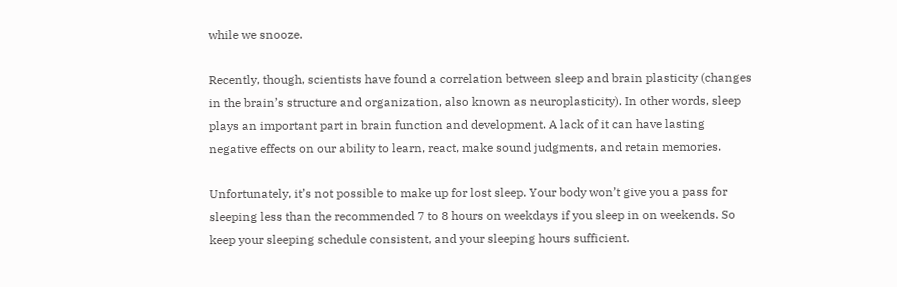while we snooze.

Recently, though, scientists have found a correlation between sleep and brain plasticity (changes in the brain’s structure and organization, also known as neuroplasticity). In other words, sleep plays an important part in brain function and development. A lack of it can have lasting negative effects on our ability to learn, react, make sound judgments, and retain memories.

Unfortunately, it’s not possible to make up for lost sleep. Your body won’t give you a pass for sleeping less than the recommended 7 to 8 hours on weekdays if you sleep in on weekends. So keep your sleeping schedule consistent, and your sleeping hours sufficient.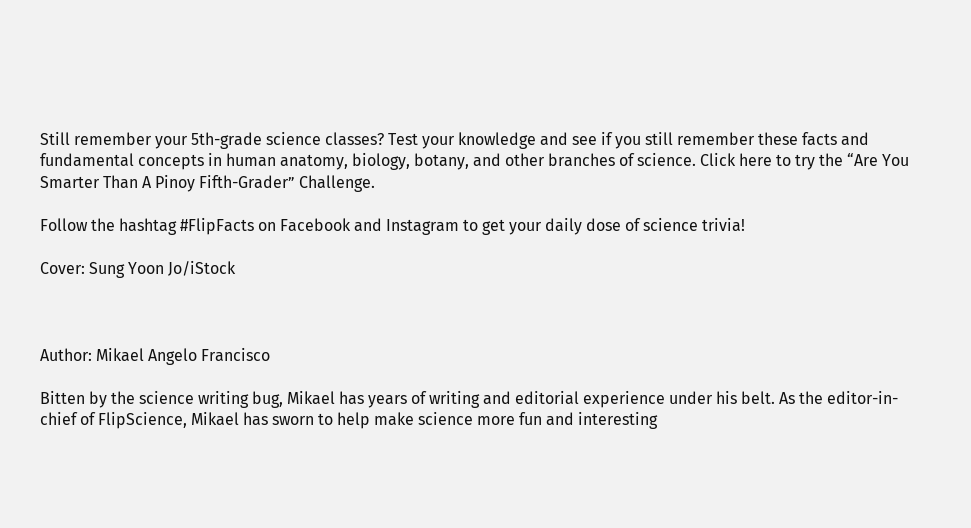Still remember your 5th-grade science classes? Test your knowledge and see if you still remember these facts and fundamental concepts in human anatomy, biology, botany, and other branches of science. Click here to try the “Are You Smarter Than A Pinoy Fifth-Grader” Challenge.

Follow the hashtag #FlipFacts on Facebook and Instagram to get your daily dose of science trivia!

Cover: Sung Yoon Jo/iStock



Author: Mikael Angelo Francisco

Bitten by the science writing bug, Mikael has years of writing and editorial experience under his belt. As the editor-in-chief of FlipScience, Mikael has sworn to help make science more fun and interesting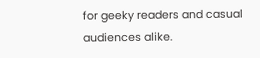for geeky readers and casual audiences alike.